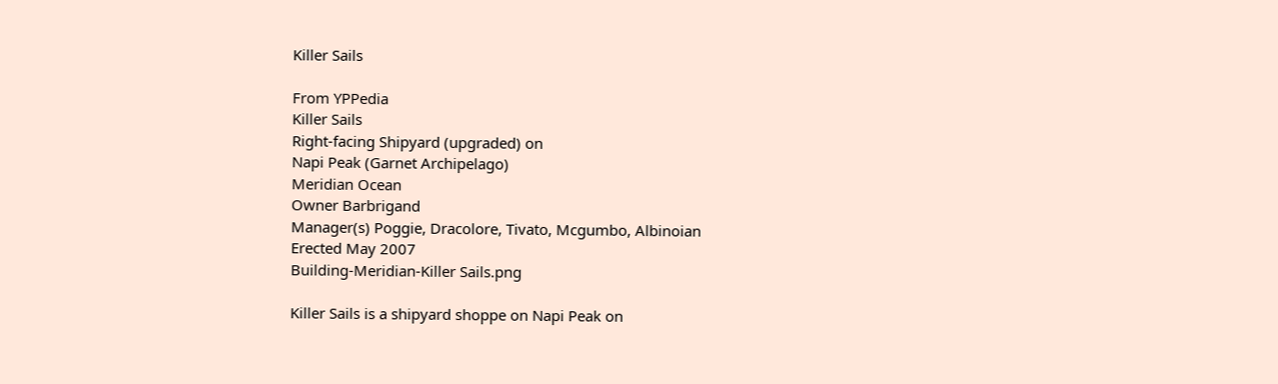Killer Sails

From YPPedia
Killer Sails
Right-facing Shipyard (upgraded) on
Napi Peak (Garnet Archipelago)
Meridian Ocean
Owner Barbrigand
Manager(s) Poggie, Dracolore, Tivato, Mcgumbo, Albinoian
Erected May 2007
Building-Meridian-Killer Sails.png

Killer Sails is a shipyard shoppe on Napi Peak on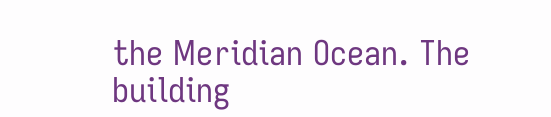the Meridian Ocean. The building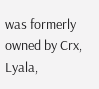was formerly owned by Crx, Lyala,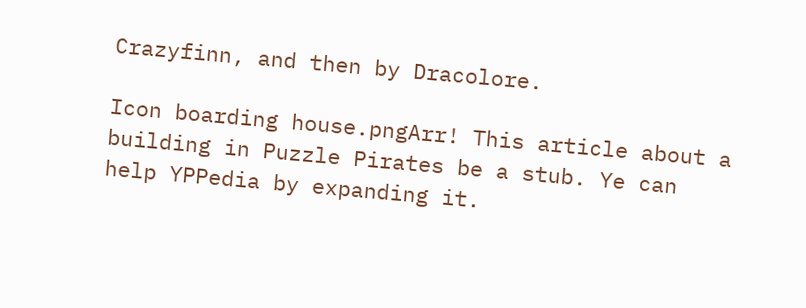Crazyfinn, and then by Dracolore.

Icon boarding house.pngArr! This article about a building in Puzzle Pirates be a stub. Ye can help YPPedia by expanding it.